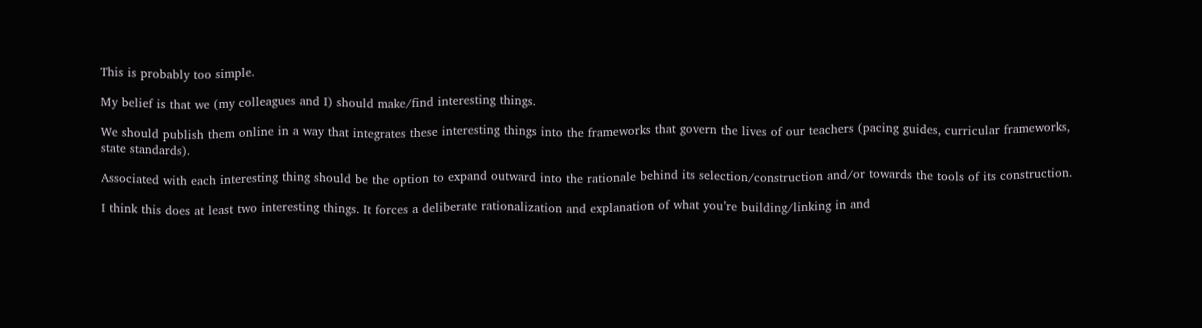This is probably too simple.

My belief is that we (my colleagues and I) should make/find interesting things.

We should publish them online in a way that integrates these interesting things into the frameworks that govern the lives of our teachers (pacing guides, curricular frameworks, state standards).

Associated with each interesting thing should be the option to expand outward into the rationale behind its selection/construction and/or towards the tools of its construction.

I think this does at least two interesting things. It forces a deliberate rationalization and explanation of what you’re building/linking in and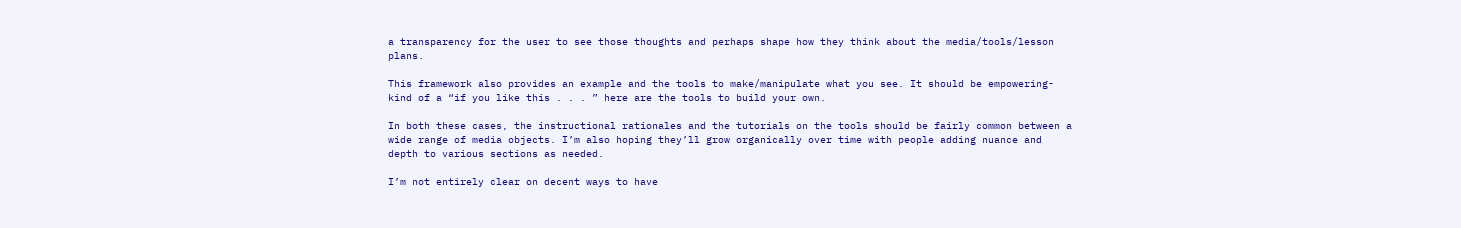a transparency for the user to see those thoughts and perhaps shape how they think about the media/tools/lesson plans.

This framework also provides an example and the tools to make/manipulate what you see. It should be empowering- kind of a “if you like this . . . ” here are the tools to build your own.

In both these cases, the instructional rationales and the tutorials on the tools should be fairly common between a wide range of media objects. I’m also hoping they’ll grow organically over time with people adding nuance and depth to various sections as needed.

I’m not entirely clear on decent ways to have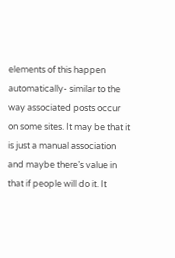elements of this happen automatically- similar to the way associated posts occur on some sites. It may be that it is just a manual association and maybe there’s value in that if people will do it. It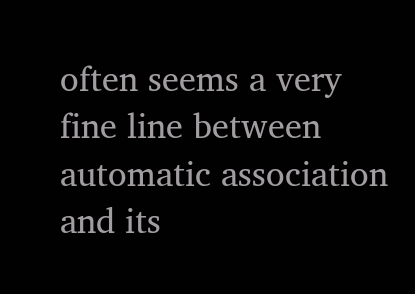often seems a very fine line between automatic association and its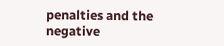penalties and the negative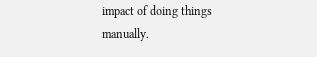impact of doing things manually.